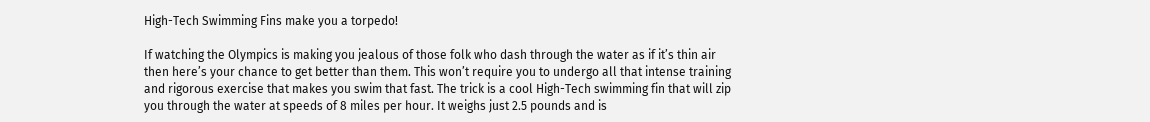High-Tech Swimming Fins make you a torpedo!

If watching the Olympics is making you jealous of those folk who dash through the water as if it’s thin air then here’s your chance to get better than them. This won’t require you to undergo all that intense training and rigorous exercise that makes you swim that fast. The trick is a cool High-Tech swimming fin that will zip you through the water at speeds of 8 miles per hour. It weighs just 2.5 pounds and is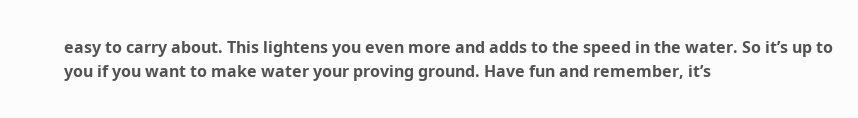easy to carry about. This lightens you even more and adds to the speed in the water. So it’s up to you if you want to make water your proving ground. Have fun and remember, it’s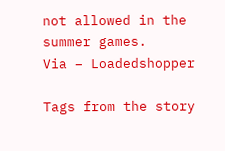not allowed in the summer games.
Via – Loadedshopper

Tags from the story